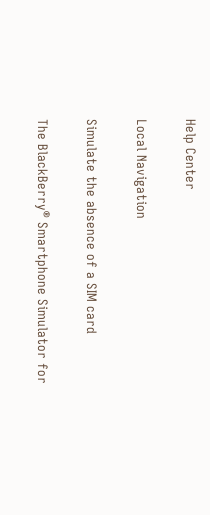Help Center

Local Navigation

Simulate the absence of a SIM card

The BlackBerry® Smartphone Simulator for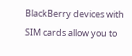BlackBerry devices with SIM cards allow you to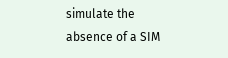simulate the absence of a SIM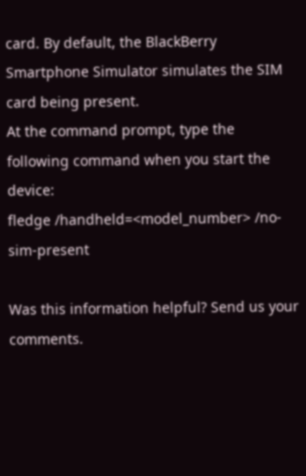card. By default, the BlackBerry Smartphone Simulator simulates the SIM card being present.
At the command prompt, type the following command when you start the device:
fledge /handheld=<model_number> /no-sim-present

Was this information helpful? Send us your comments.